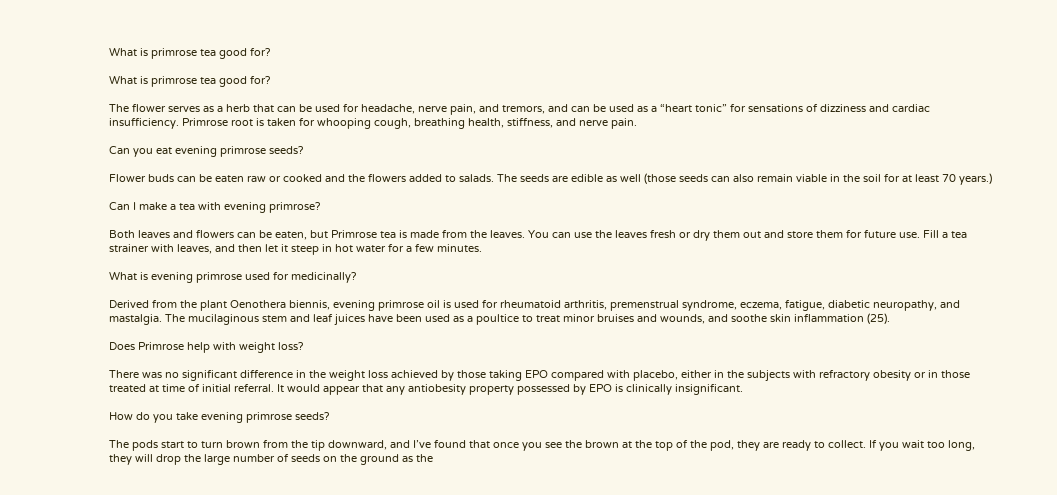What is primrose tea good for?

What is primrose tea good for?

The flower serves as a herb that can be used for headache, nerve pain, and tremors, and can be used as a “heart tonic” for sensations of dizziness and cardiac insufficiency. Primrose root is taken for whooping cough, breathing health, stiffness, and nerve pain.

Can you eat evening primrose seeds?

Flower buds can be eaten raw or cooked and the flowers added to salads. The seeds are edible as well (those seeds can also remain viable in the soil for at least 70 years.)

Can I make a tea with evening primrose?

Both leaves and flowers can be eaten, but Primrose tea is made from the leaves. You can use the leaves fresh or dry them out and store them for future use. Fill a tea strainer with leaves, and then let it steep in hot water for a few minutes.

What is evening primrose used for medicinally?

Derived from the plant Oenothera biennis, evening primrose oil is used for rheumatoid arthritis, premenstrual syndrome, eczema, fatigue, diabetic neuropathy, and mastalgia. The mucilaginous stem and leaf juices have been used as a poultice to treat minor bruises and wounds, and soothe skin inflammation (25).

Does Primrose help with weight loss?

There was no significant difference in the weight loss achieved by those taking EPO compared with placebo, either in the subjects with refractory obesity or in those treated at time of initial referral. It would appear that any antiobesity property possessed by EPO is clinically insignificant.

How do you take evening primrose seeds?

The pods start to turn brown from the tip downward, and I’ve found that once you see the brown at the top of the pod, they are ready to collect. If you wait too long, they will drop the large number of seeds on the ground as the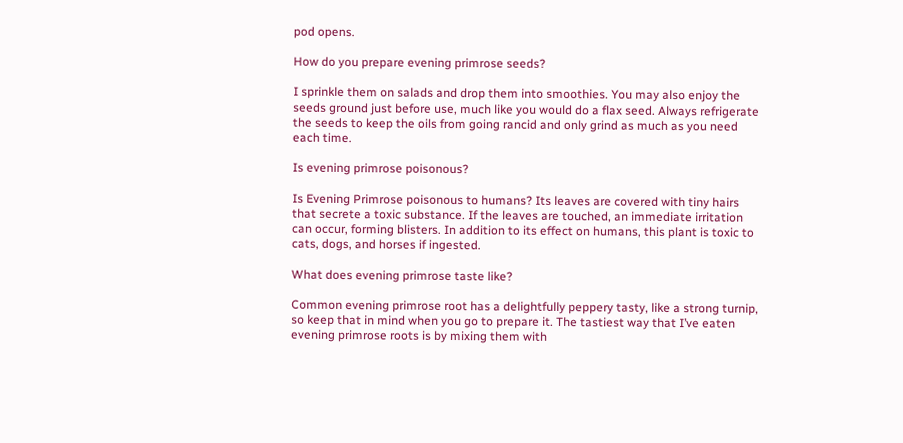pod opens.

How do you prepare evening primrose seeds?

I sprinkle them on salads and drop them into smoothies. You may also enjoy the seeds ground just before use, much like you would do a flax seed. Always refrigerate the seeds to keep the oils from going rancid and only grind as much as you need each time.

Is evening primrose poisonous?

Is Evening Primrose poisonous to humans? Its leaves are covered with tiny hairs that secrete a toxic substance. If the leaves are touched, an immediate irritation can occur, forming blisters. In addition to its effect on humans, this plant is toxic to cats, dogs, and horses if ingested.

What does evening primrose taste like?

Common evening primrose root has a delightfully peppery tasty, like a strong turnip, so keep that in mind when you go to prepare it. The tastiest way that I’ve eaten evening primrose roots is by mixing them with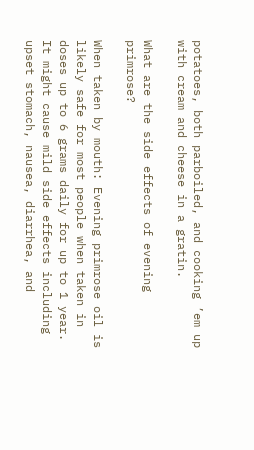potatoes, both parboiled, and cooking ’em up with cream and cheese in a gratin.

What are the side effects of evening primrose?

When taken by mouth: Evening primrose oil is likely safe for most people when taken in doses up to 6 grams daily for up to 1 year. It might cause mild side effects including upset stomach, nausea, diarrhea, and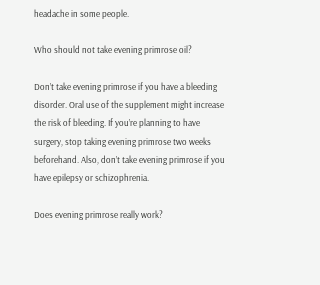headache in some people.

Who should not take evening primrose oil?

Don’t take evening primrose if you have a bleeding disorder. Oral use of the supplement might increase the risk of bleeding. If you’re planning to have surgery, stop taking evening primrose two weeks beforehand. Also, don’t take evening primrose if you have epilepsy or schizophrenia.

Does evening primrose really work?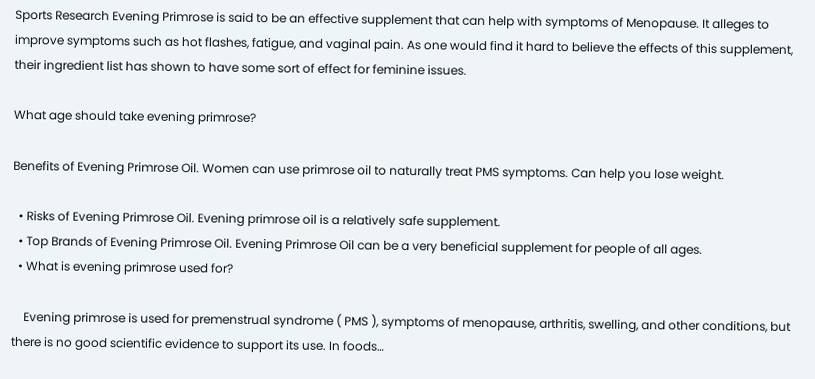Sports Research Evening Primrose is said to be an effective supplement that can help with symptoms of Menopause. It alleges to improve symptoms such as hot flashes, fatigue, and vaginal pain. As one would find it hard to believe the effects of this supplement, their ingredient list has shown to have some sort of effect for feminine issues.

What age should take evening primrose?

Benefits of Evening Primrose Oil. Women can use primrose oil to naturally treat PMS symptoms. Can help you lose weight.

  • Risks of Evening Primrose Oil. Evening primrose oil is a relatively safe supplement.
  • Top Brands of Evening Primrose Oil. Evening Primrose Oil can be a very beneficial supplement for people of all ages.
  • What is evening primrose used for?

    Evening primrose is used for premenstrual syndrome ( PMS ), symptoms of menopause, arthritis, swelling, and other conditions, but there is no good scientific evidence to support its use. In foods…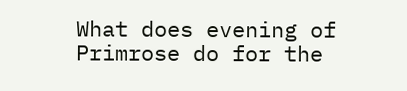What does evening of Primrose do for the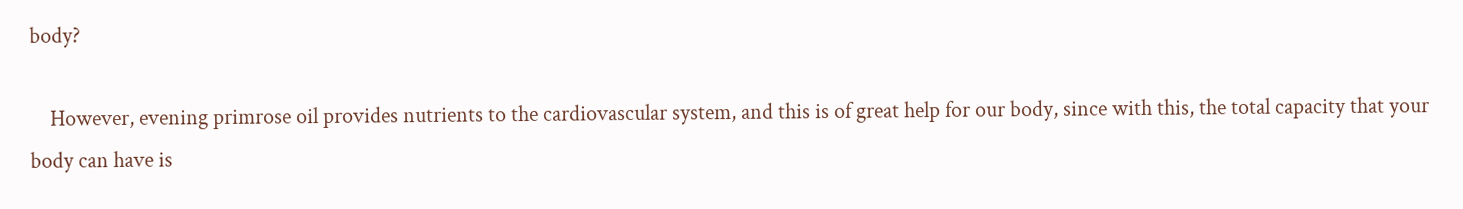body?

    However, evening primrose oil provides nutrients to the cardiovascular system, and this is of great help for our body, since with this, the total capacity that your body can have is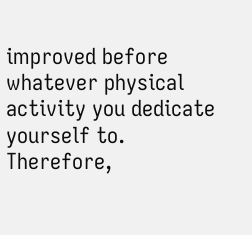improved before whatever physical activity you dedicate yourself to. Therefore,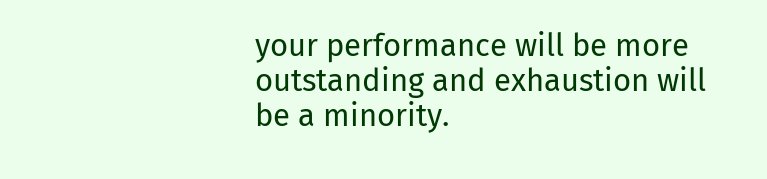your performance will be more outstanding and exhaustion will be a minority.